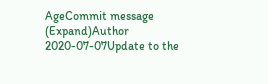AgeCommit message (Expand)Author
2020-07-07Update to the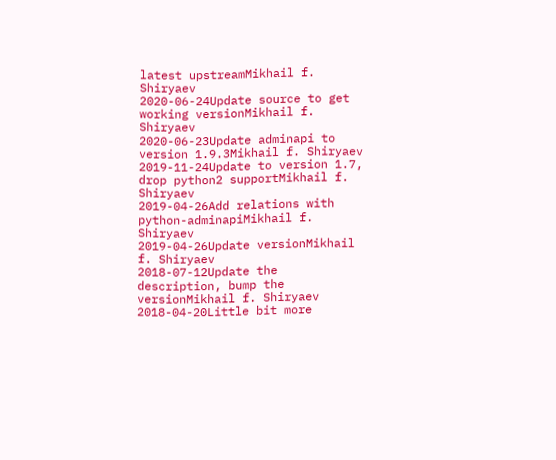latest upstreamMikhail f. Shiryaev
2020-06-24Update source to get working versionMikhail f. Shiryaev
2020-06-23Update adminapi to version 1.9.3Mikhail f. Shiryaev
2019-11-24Update to version 1.7, drop python2 supportMikhail f. Shiryaev
2019-04-26Add relations with python-adminapiMikhail f. Shiryaev
2019-04-26Update versionMikhail f. Shiryaev
2018-07-12Update the description, bump the versionMikhail f. Shiryaev
2018-04-20Little bit more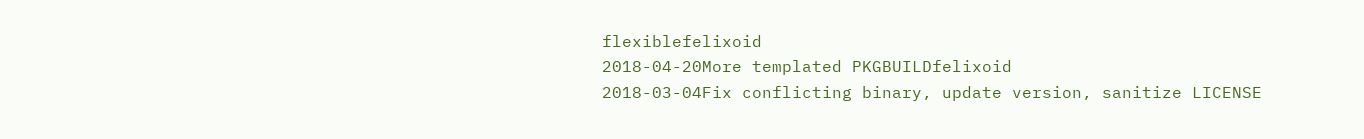flexiblefelixoid
2018-04-20More templated PKGBUILDfelixoid
2018-03-04Fix conflicting binary, update version, sanitize LICENSE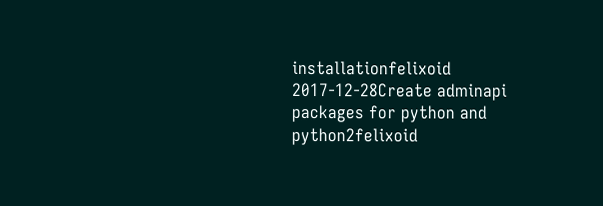installationfelixoid
2017-12-28Create adminapi packages for python and python2felixoid